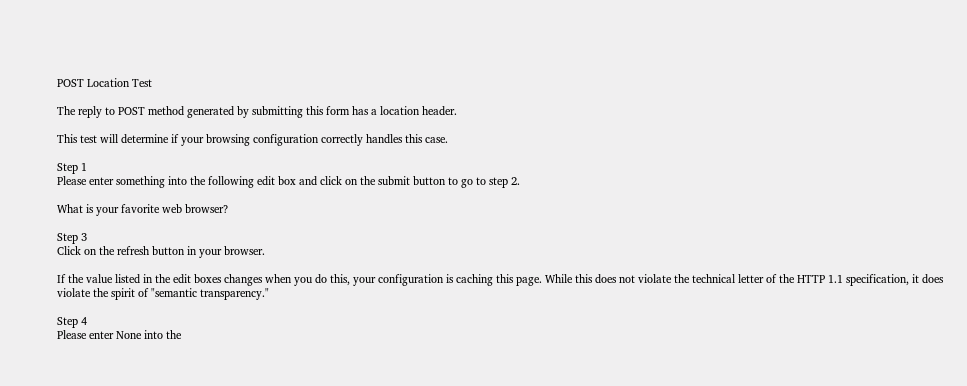POST Location Test

The reply to POST method generated by submitting this form has a location header.

This test will determine if your browsing configuration correctly handles this case.

Step 1
Please enter something into the following edit box and click on the submit button to go to step 2.

What is your favorite web browser?

Step 3
Click on the refresh button in your browser.

If the value listed in the edit boxes changes when you do this, your configuration is caching this page. While this does not violate the technical letter of the HTTP 1.1 specification, it does violate the spirit of "semantic transparency."

Step 4
Please enter None into the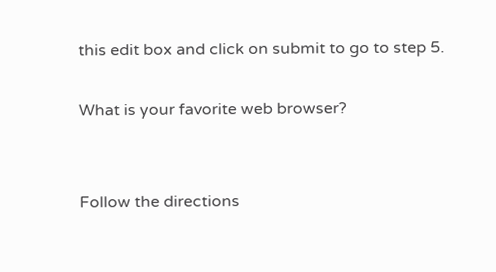this edit box and click on submit to go to step 5.

What is your favorite web browser?


Follow the directions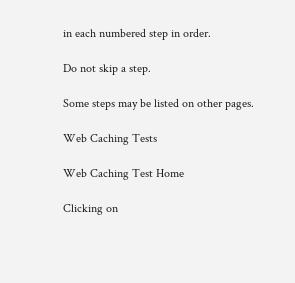in each numbered step in order.

Do not skip a step.

Some steps may be listed on other pages.

Web Caching Tests

Web Caching Test Home

Clicking on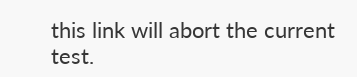this link will abort the current test.